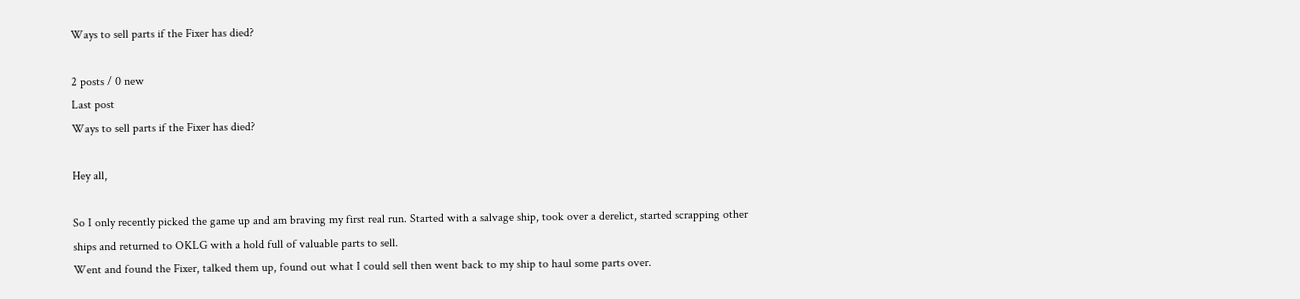Ways to sell parts if the Fixer has died?

2 posts / 0 new
Last post
Ways to sell parts if the Fixer has died?

Hey all,

So I only recently picked the game up and am braving my first real run. Started with a salvage ship, took over a derelict, started scrapping other ships and returned to OKLG with a hold full of valuable parts to sell.
Went and found the Fixer, talked them up, found out what I could sell then went back to my ship to haul some parts over.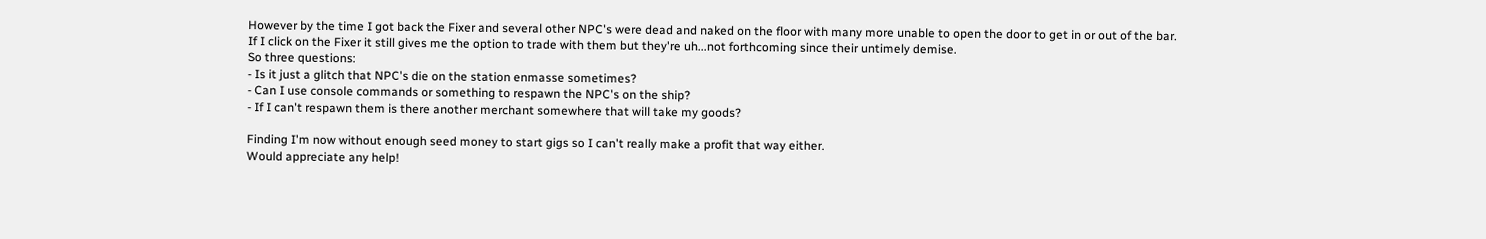However by the time I got back the Fixer and several other NPC's were dead and naked on the floor with many more unable to open the door to get in or out of the bar.
If I click on the Fixer it still gives me the option to trade with them but they're uh...not forthcoming since their untimely demise.
So three questions:
- Is it just a glitch that NPC's die on the station enmasse sometimes?
- Can I use console commands or something to respawn the NPC's on the ship?
- If I can't respawn them is there another merchant somewhere that will take my goods?

Finding I'm now without enough seed money to start gigs so I can't really make a profit that way either.
Would appreciate any help!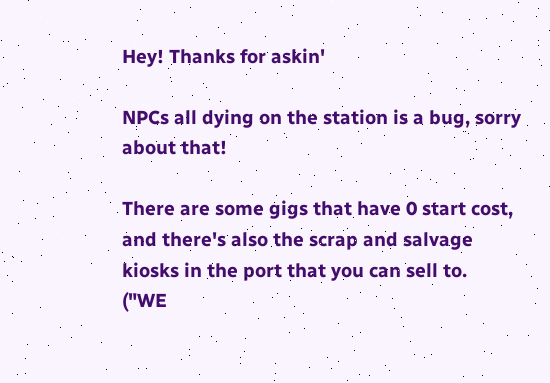Hey! Thanks for askin'

NPCs all dying on the station is a bug, sorry about that!

There are some gigs that have 0 start cost, and there's also the scrap and salvage kiosks in the port that you can sell to.
("WE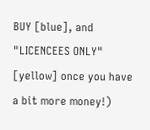BUY [blue], and "LICENCEES ONLY" [yellow] once you have a bit more money!)